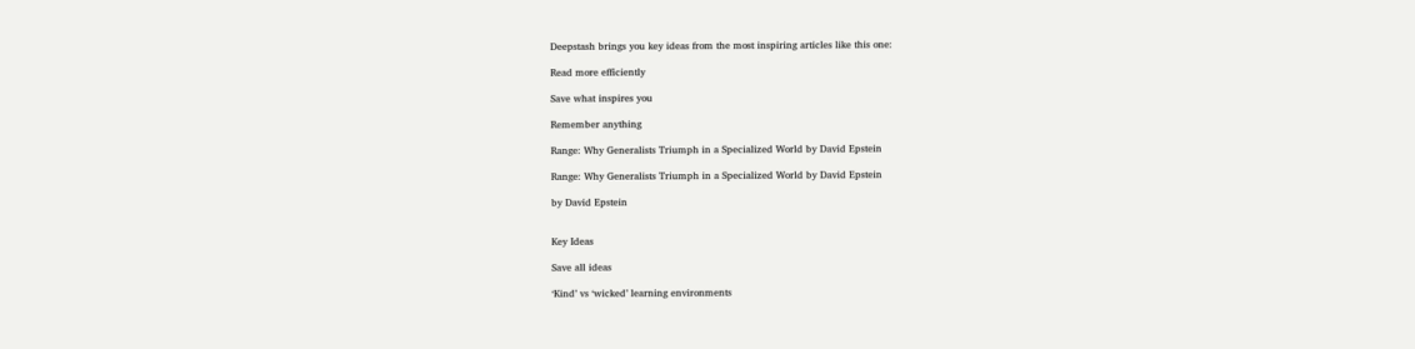Deepstash brings you key ideas from the most inspiring articles like this one:

Read more efficiently

Save what inspires you

Remember anything

Range: Why Generalists Triumph in a Specialized World by David Epstein

Range: Why Generalists Triumph in a Specialized World by David Epstein

by David Epstein


Key Ideas

Save all ideas

‘Kind’ vs ‘wicked’ learning environments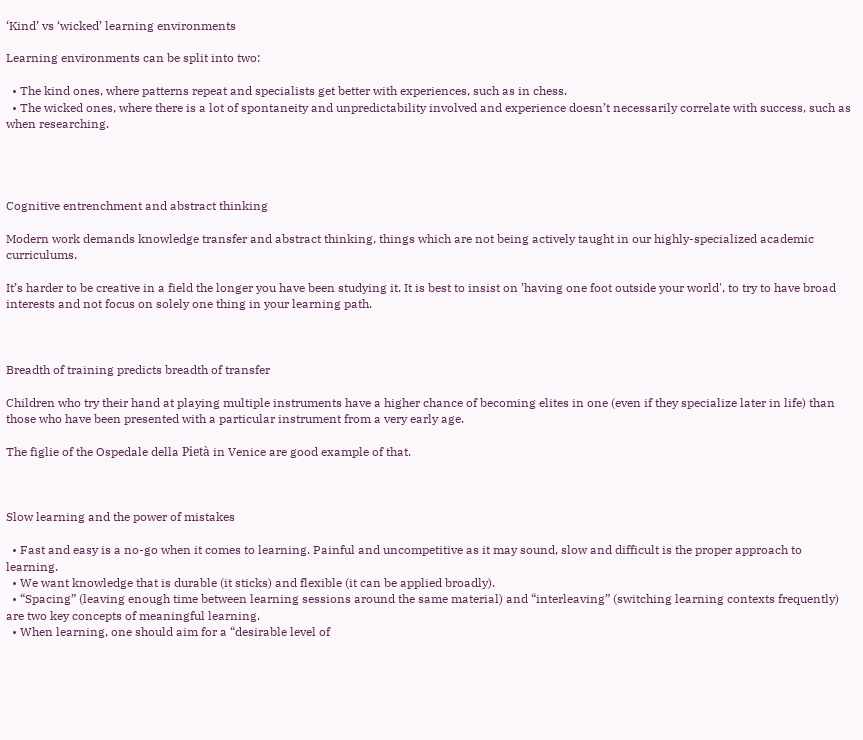‘Kind’ vs ‘wicked’ learning environments

Learning environments can be split into two:

  • The kind ones, where patterns repeat and specialists get better with experiences, such as in chess.
  • The wicked ones, where there is a lot of spontaneity and unpredictability involved and experience doesn’t necessarily correlate with success, such as when researching.




Cognitive entrenchment and abstract thinking

Modern work demands knowledge transfer and abstract thinking, things which are not being actively taught in our highly-specialized academic curriculums.

It’s harder to be creative in a field the longer you have been studying it. It is best to insist on ’having one foot outside your world', to try to have broad interests and not focus on solely one thing in your learning path.



Breadth of training predicts breadth of transfer

Children who try their hand at playing multiple instruments have a higher chance of becoming elites in one (even if they specialize later in life) than those who have been presented with a particular instrument from a very early age.

The figlie of the Ospedale della Pietà in Venice are good example of that.



Slow learning and the power of mistakes

  • Fast and easy is a no-go when it comes to learning. Painful and uncompetitive as it may sound, slow and difficult is the proper approach to learning.
  • We want knowledge that is durable (it sticks) and flexible (it can be applied broadly).
  • “Spacing” (leaving enough time between learning sessions around the same material) and “interleaving” (switching learning contexts frequently) are two key concepts of meaningful learning.
  • When learning, one should aim for a “desirable level of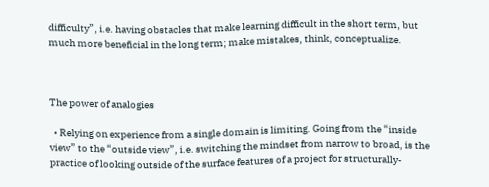difficulty”, i.e. having obstacles that make learning difficult in the short term, but much more beneficial in the long term; make mistakes, think, conceptualize.



The power of analogies

  • Relying on experience from a single domain is limiting. Going from the “inside view” to the “outside view”, i.e. switching the mindset from narrow to broad, is the practice of looking outside of the surface features of a project for structurally-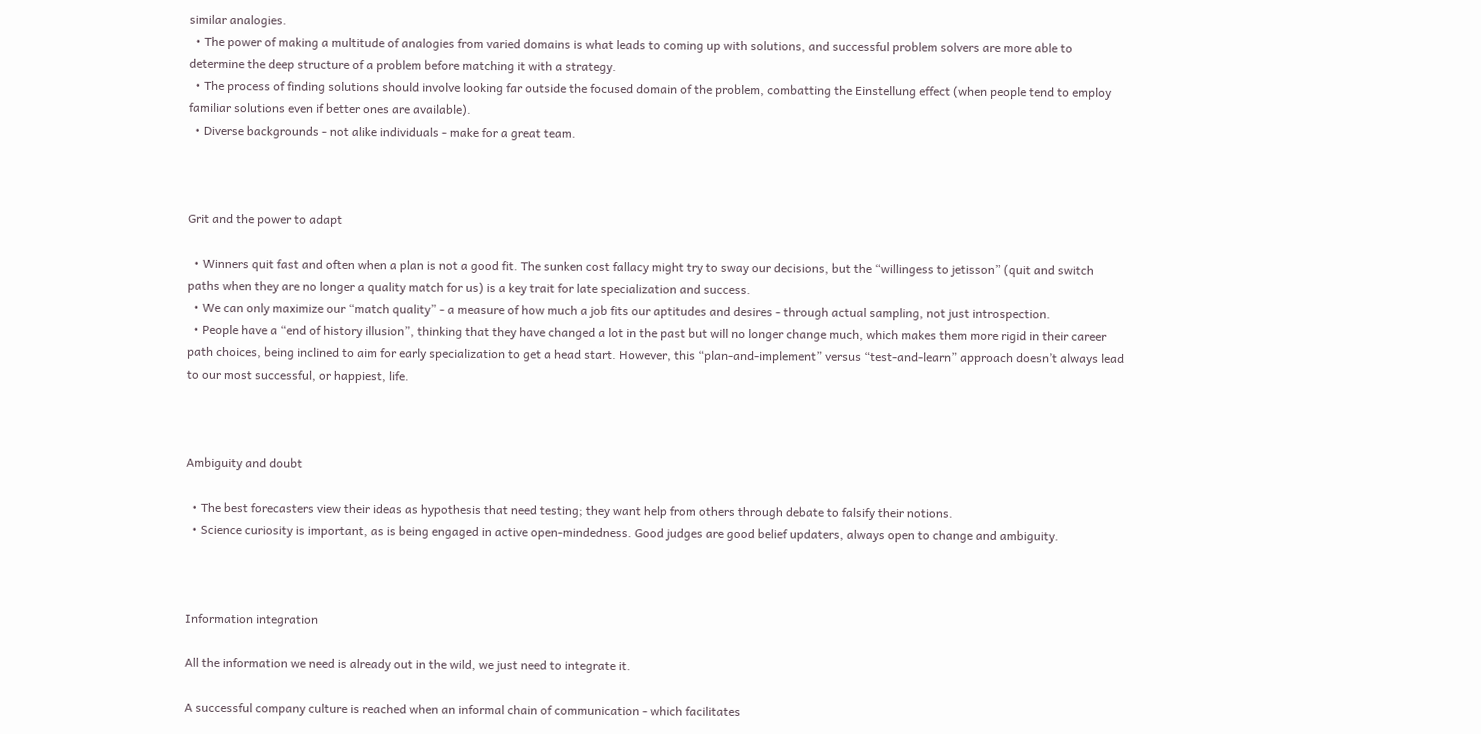similar analogies.
  • The power of making a multitude of analogies from varied domains is what leads to coming up with solutions, and successful problem solvers are more able to determine the deep structure of a problem before matching it with a strategy.
  • The process of finding solutions should involve looking far outside the focused domain of the problem, combatting the Einstellung effect (when people tend to employ familiar solutions even if better ones are available).
  • Diverse backgrounds - not alike individuals - make for a great team.



Grit and the power to adapt

  • Winners quit fast and often when a plan is not a good fit. The sunken cost fallacy might try to sway our decisions, but the “willingess to jetisson” (quit and switch paths when they are no longer a quality match for us) is a key trait for late specialization and success.
  • We can only maximize our “match quality” - a measure of how much a job fits our aptitudes and desires - through actual sampling, not just introspection.
  • People have a “end of history illusion”, thinking that they have changed a lot in the past but will no longer change much, which makes them more rigid in their career path choices, being inclined to aim for early specialization to get a head start. However, this “plan-and-implement” versus “test-and-learn” approach doesn’t always lead to our most successful, or happiest, life.



Ambiguity and doubt

  • The best forecasters view their ideas as hypothesis that need testing; they want help from others through debate to falsify their notions.
  • Science curiosity is important, as is being engaged in active open-mindedness. Good judges are good belief updaters, always open to change and ambiguity.



Information integration

All the information we need is already out in the wild, we just need to integrate it.

A successful company culture is reached when an informal chain of communication - which facilitates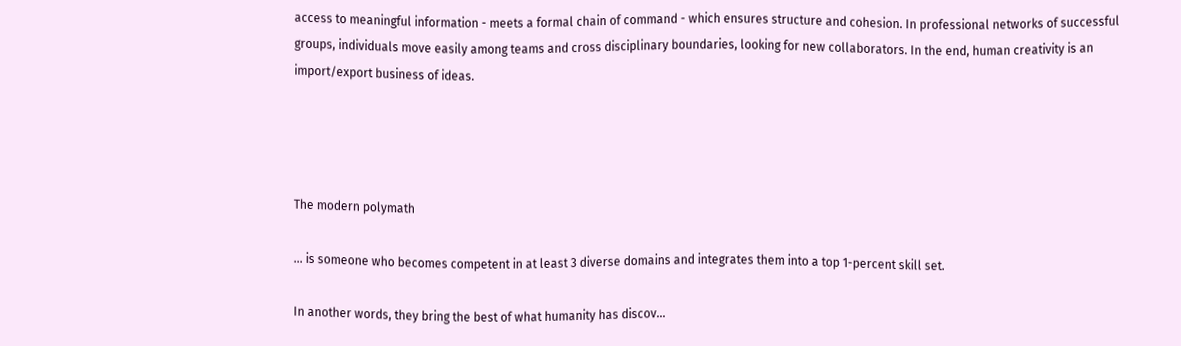access to meaningful information - meets a formal chain of command - which ensures structure and cohesion. In professional networks of successful groups, individuals move easily among teams and cross disciplinary boundaries, looking for new collaborators. In the end, human creativity is an import/export business of ideas.




The modern polymath

... is someone who becomes competent in at least 3 diverse domains and integrates them into a top 1-percent skill set.

In another words, they bring the best of what humanity has discov...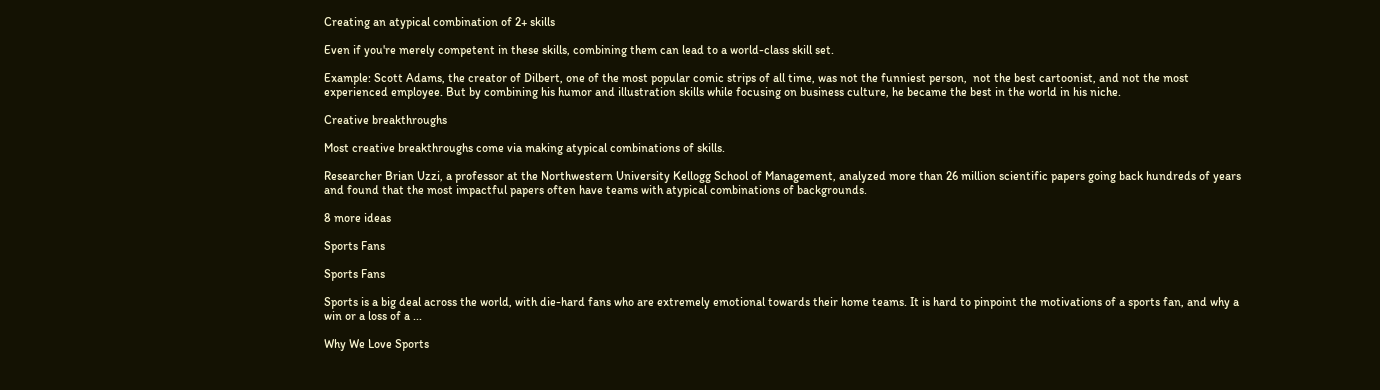Creating an atypical combination of 2+ skills

Even if you're merely competent in these skills, combining them can lead to a world-class skill set.

Example: Scott Adams, the creator of Dilbert, one of the most popular comic strips of all time, was not the funniest person,  not the best cartoonist, and not the most experienced employee. But by combining his humor and illustration skills while focusing on business culture, he became the best in the world in his niche.

Creative breakthroughs

Most creative breakthroughs come via making atypical combinations of skills.

Researcher Brian Uzzi, a professor at the Northwestern University Kellogg School of Management, analyzed more than 26 million scientific papers going back hundreds of years and found that the most impactful papers often have teams with atypical combinations of backgrounds.

8 more ideas

Sports Fans

Sports Fans

Sports is a big deal across the world, with die-hard fans who are extremely emotional towards their home teams. It is hard to pinpoint the motivations of a sports fan, and why a win or a loss of a ...

Why We Love Sports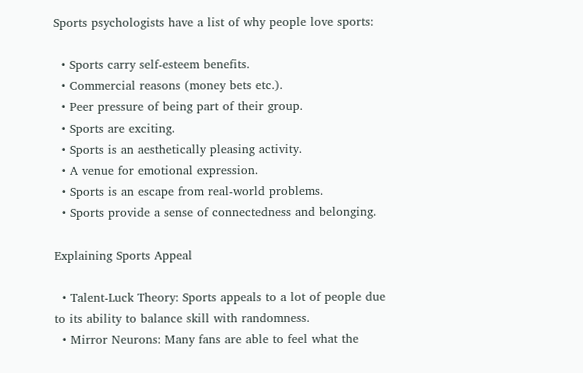Sports psychologists have a list of why people love sports:

  • Sports carry self-esteem benefits.
  • Commercial reasons (money bets etc.).
  • Peer pressure of being part of their group.
  • Sports are exciting.
  • Sports is an aesthetically pleasing activity.
  • A venue for emotional expression.
  • Sports is an escape from real-world problems.
  • Sports provide a sense of connectedness and belonging.

Explaining Sports Appeal

  • Talent-Luck Theory: Sports appeals to a lot of people due to its ability to balance skill with randomness.
  • Mirror Neurons: Many fans are able to feel what the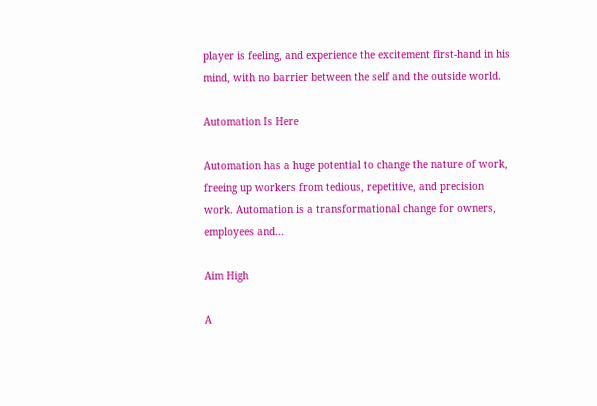player is feeling, and experience the excitement first-hand in his mind, with no barrier between the self and the outside world.

Automation Is Here

Automation has a huge potential to change the nature of work, freeing up workers from tedious, repetitive, and precision work. Automation is a transformational change for owners, employees and...

Aim High

A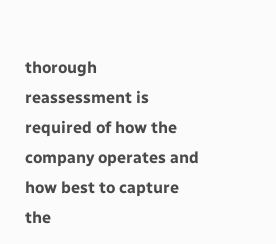thorough reassessment is required of how the company operates and how best to capture the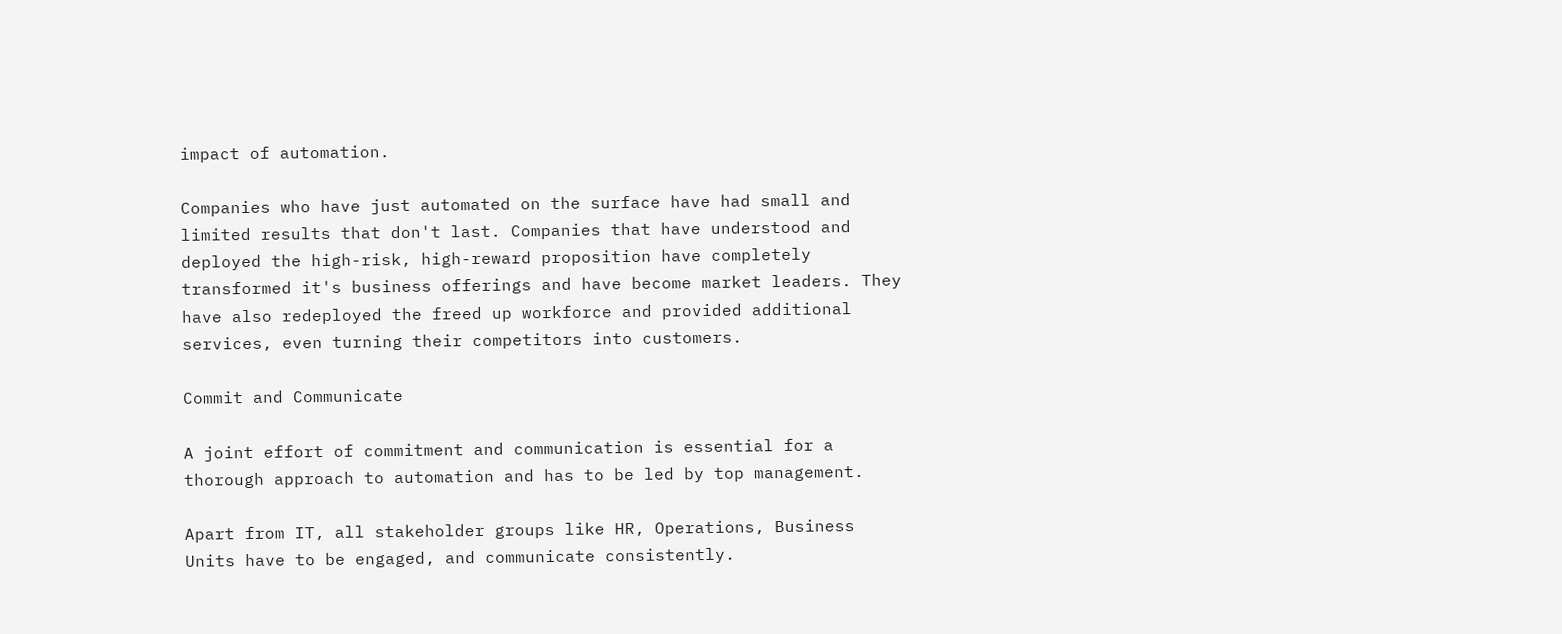impact of automation.

Companies who have just automated on the surface have had small and limited results that don't last. Companies that have understood and deployed the high-risk, high-reward proposition have completely transformed it's business offerings and have become market leaders. They have also redeployed the freed up workforce and provided additional services, even turning their competitors into customers.

Commit and Communicate

A joint effort of commitment and communication is essential for a thorough approach to automation and has to be led by top management.

Apart from IT, all stakeholder groups like HR, Operations, Business Units have to be engaged, and communicate consistently.